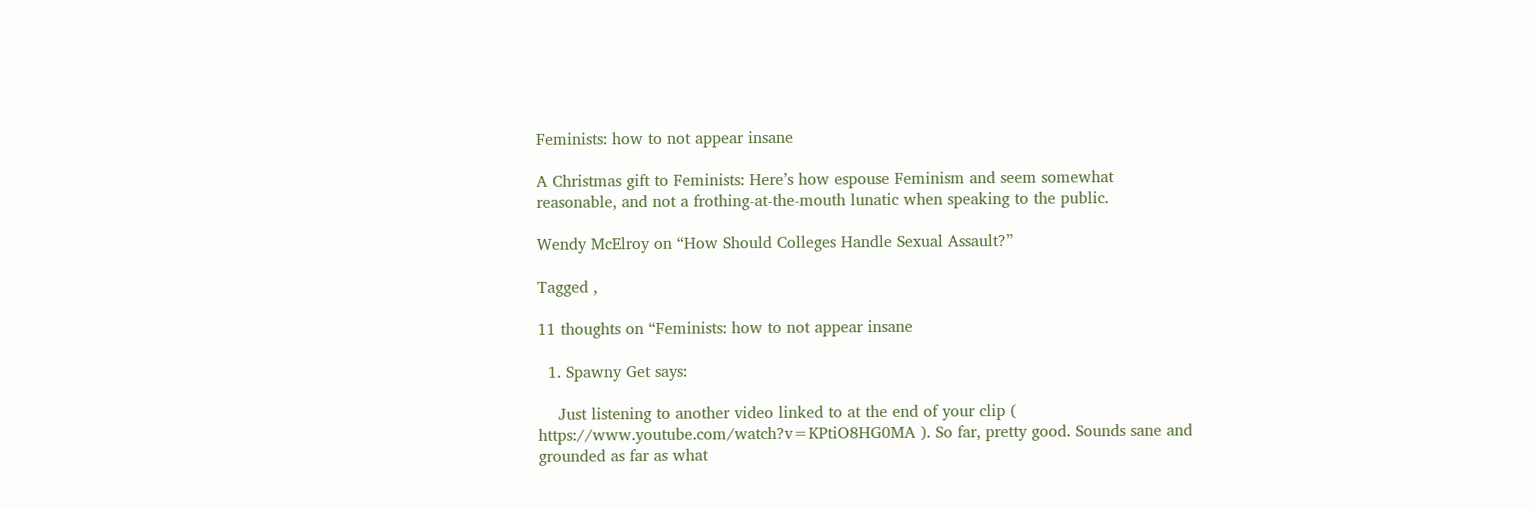Feminists: how to not appear insane

A Christmas gift to Feminists: Here’s how espouse Feminism and seem somewhat reasonable, and not a frothing-at-the-mouth lunatic when speaking to the public.

Wendy McElroy on “How Should Colleges Handle Sexual Assault?”

Tagged ,

11 thoughts on “Feminists: how to not appear insane

  1. Spawny Get says:

    Just listening to another video linked to at the end of your clip ( https://www.youtube.com/watch?v=KPtiO8HG0MA ). So far, pretty good. Sounds sane and grounded as far as what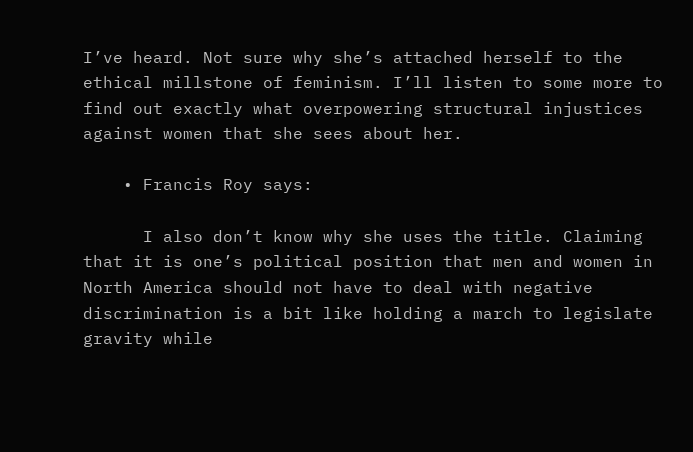I’ve heard. Not sure why she’s attached herself to the ethical millstone of feminism. I’ll listen to some more to find out exactly what overpowering structural injustices against women that she sees about her.

    • Francis Roy says:

      I also don’t know why she uses the title. Claiming that it is one’s political position that men and women in North America should not have to deal with negative discrimination is a bit like holding a march to legislate gravity while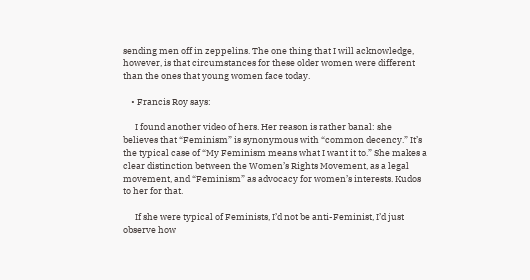sending men off in zeppelins. The one thing that I will acknowledge, however, is that circumstances for these older women were different than the ones that young women face today.

    • Francis Roy says:

      I found another video of hers. Her reason is rather banal: she believes that “Feminism” is synonymous with “common decency.” It’s the typical case of “My Feminism means what I want it to.” She makes a clear distinction between the Women’s Rights Movement, as a legal movement, and “Feminism” as advocacy for women’s interests. Kudos to her for that.

      If she were typical of Feminists, I’d not be anti-Feminist, I’d just observe how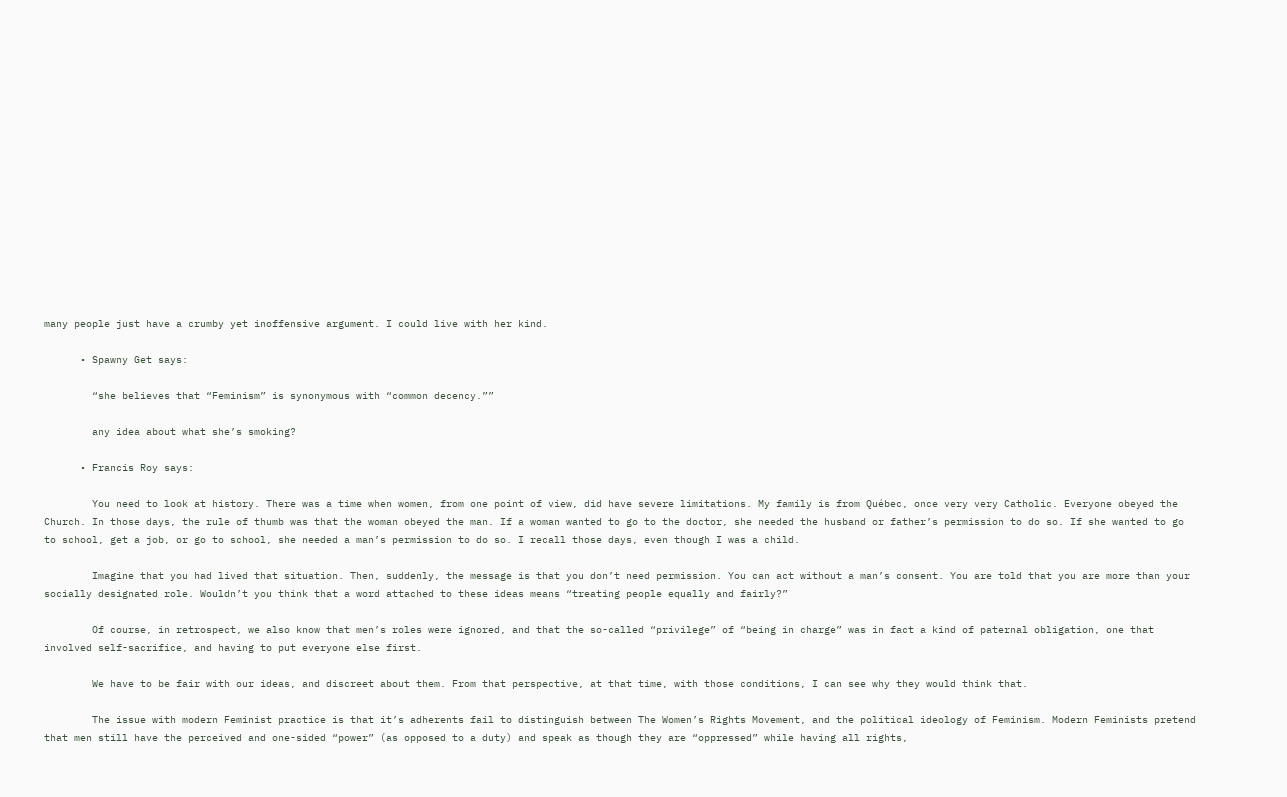many people just have a crumby yet inoffensive argument. I could live with her kind.

      • Spawny Get says:

        “she believes that “Feminism” is synonymous with “common decency.””

        any idea about what she’s smoking?

      • Francis Roy says:

        You need to look at history. There was a time when women, from one point of view, did have severe limitations. My family is from Québec, once very very Catholic. Everyone obeyed the Church. In those days, the rule of thumb was that the woman obeyed the man. If a woman wanted to go to the doctor, she needed the husband or father’s permission to do so. If she wanted to go to school, get a job, or go to school, she needed a man’s permission to do so. I recall those days, even though I was a child.

        Imagine that you had lived that situation. Then, suddenly, the message is that you don’t need permission. You can act without a man’s consent. You are told that you are more than your socially designated role. Wouldn’t you think that a word attached to these ideas means “treating people equally and fairly?”

        Of course, in retrospect, we also know that men’s roles were ignored, and that the so-called “privilege” of “being in charge” was in fact a kind of paternal obligation, one that involved self-sacrifice, and having to put everyone else first.

        We have to be fair with our ideas, and discreet about them. From that perspective, at that time, with those conditions, I can see why they would think that.

        The issue with modern Feminist practice is that it’s adherents fail to distinguish between The Women’s Rights Movement, and the political ideology of Feminism. Modern Feminists pretend that men still have the perceived and one-sided “power” (as opposed to a duty) and speak as though they are “oppressed” while having all rights,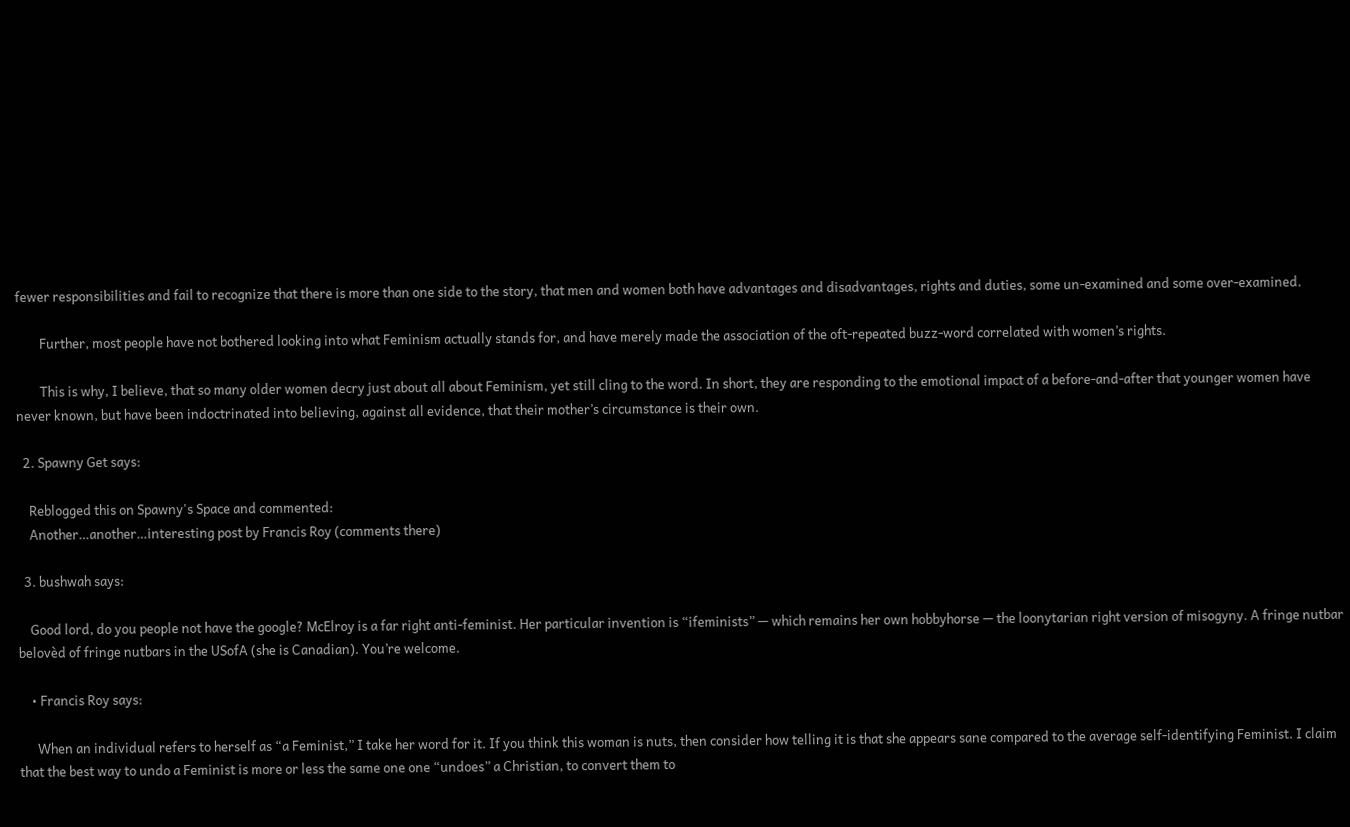fewer responsibilities and fail to recognize that there is more than one side to the story, that men and women both have advantages and disadvantages, rights and duties, some un-examined and some over-examined.

        Further, most people have not bothered looking into what Feminism actually stands for, and have merely made the association of the oft-repeated buzz-word correlated with women’s rights.

        This is why, I believe, that so many older women decry just about all about Feminism, yet still cling to the word. In short, they are responding to the emotional impact of a before-and-after that younger women have never known, but have been indoctrinated into believing, against all evidence, that their mother’s circumstance is their own.

  2. Spawny Get says:

    Reblogged this on Spawny's Space and commented:
    Another…another…interesting post by Francis Roy (comments there)

  3. bushwah says:

    Good lord, do you people not have the google? McElroy is a far right anti-feminist. Her particular invention is “ifeminists” — which remains her own hobbyhorse — the loonytarian right version of misogyny. A fringe nutbar belovèd of fringe nutbars in the USofA (she is Canadian). You’re welcome.

    • Francis Roy says:

      When an individual refers to herself as “a Feminist,” I take her word for it. If you think this woman is nuts, then consider how telling it is that she appears sane compared to the average self-identifying Feminist. I claim that the best way to undo a Feminist is more or less the same one one “undoes” a Christian, to convert them to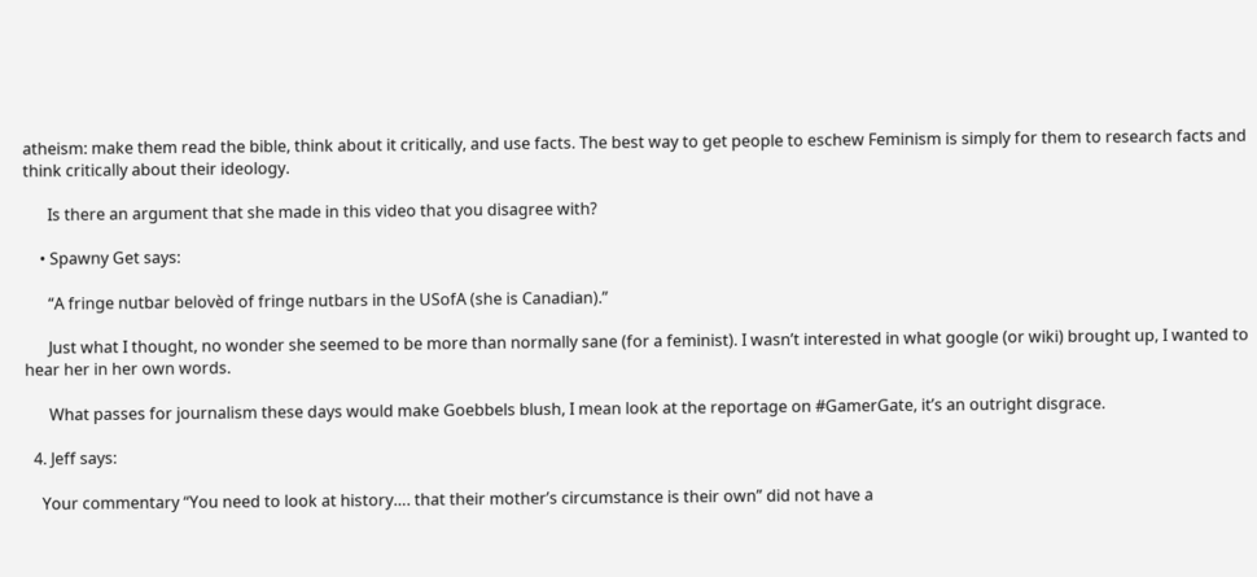atheism: make them read the bible, think about it critically, and use facts. The best way to get people to eschew Feminism is simply for them to research facts and think critically about their ideology.

      Is there an argument that she made in this video that you disagree with?

    • Spawny Get says:

      “A fringe nutbar belovèd of fringe nutbars in the USofA (she is Canadian).”

      Just what I thought, no wonder she seemed to be more than normally sane (for a feminist). I wasn’t interested in what google (or wiki) brought up, I wanted to hear her in her own words.

      What passes for journalism these days would make Goebbels blush, I mean look at the reportage on #GamerGate, it’s an outright disgrace.

  4. Jeff says:

    Your commentary “You need to look at history…. that their mother’s circumstance is their own” did not have a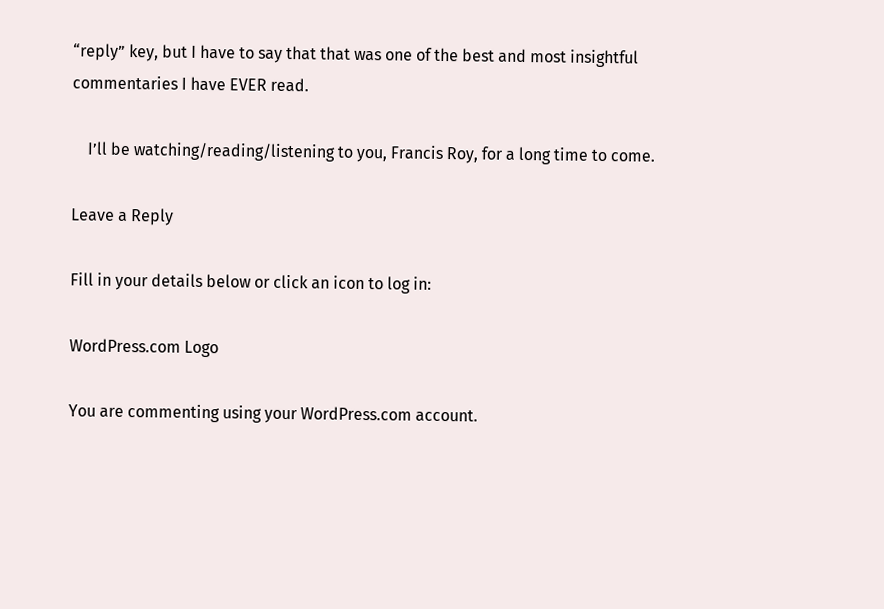“reply” key, but I have to say that that was one of the best and most insightful commentaries I have EVER read.

    I’ll be watching/reading/listening to you, Francis Roy, for a long time to come.

Leave a Reply

Fill in your details below or click an icon to log in:

WordPress.com Logo

You are commenting using your WordPress.com account.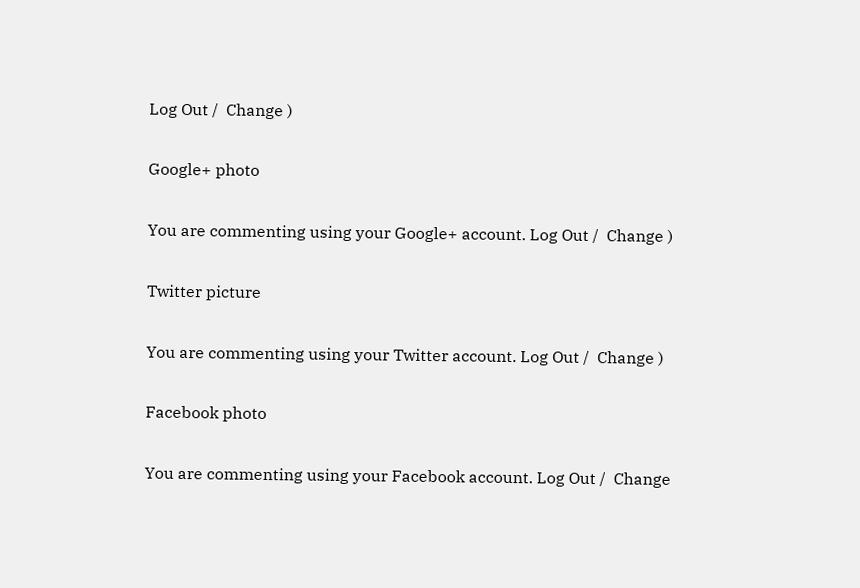Log Out /  Change )

Google+ photo

You are commenting using your Google+ account. Log Out /  Change )

Twitter picture

You are commenting using your Twitter account. Log Out /  Change )

Facebook photo

You are commenting using your Facebook account. Log Out /  Change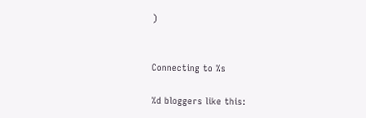)


Connecting to %s

%d bloggers like this: